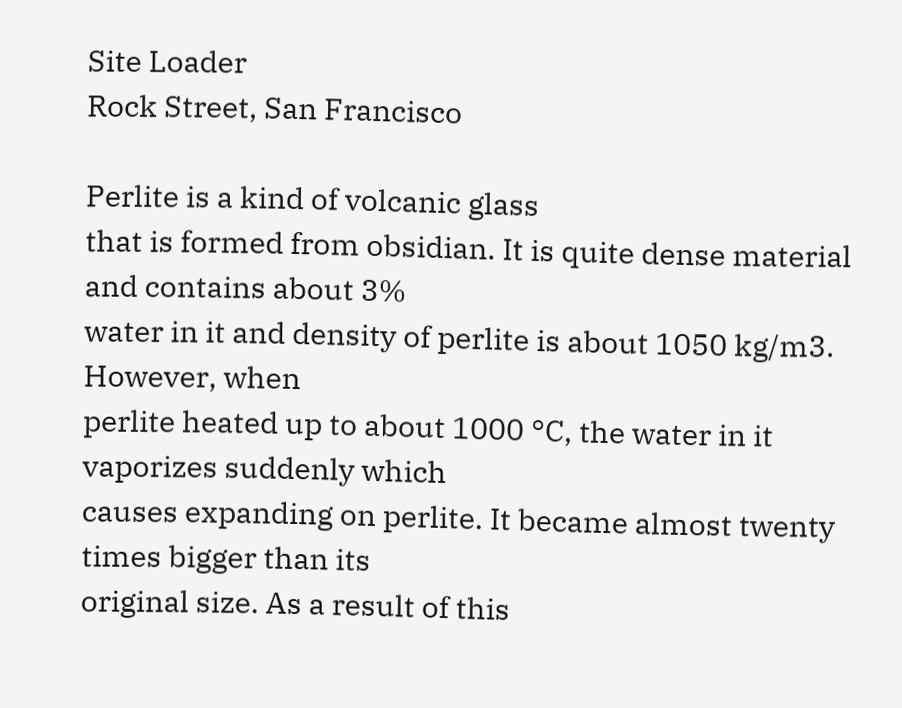Site Loader
Rock Street, San Francisco

Perlite is a kind of volcanic glass
that is formed from obsidian. It is quite dense material and contains about 3%
water in it and density of perlite is about 1050 kg/m3. However, when
perlite heated up to about 1000 °C, the water in it vaporizes suddenly which
causes expanding on perlite. It became almost twenty times bigger than its
original size. As a result of this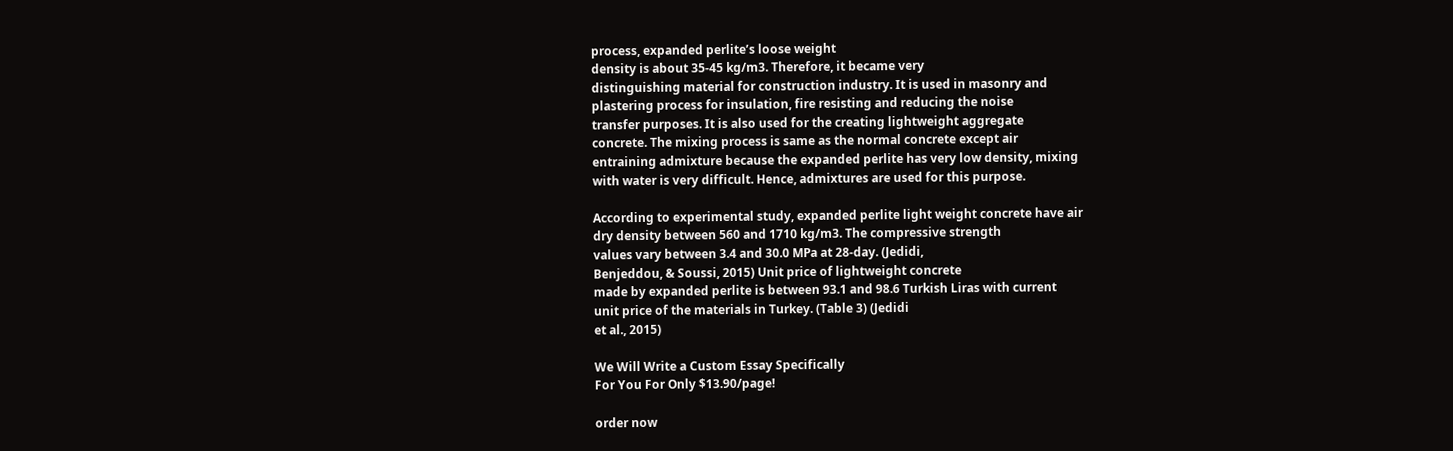process, expanded perlite’s loose weight
density is about 35-45 kg/m3. Therefore, it became very
distinguishing material for construction industry. It is used in masonry and
plastering process for insulation, fire resisting and reducing the noise
transfer purposes. It is also used for the creating lightweight aggregate
concrete. The mixing process is same as the normal concrete except air
entraining admixture because the expanded perlite has very low density, mixing
with water is very difficult. Hence, admixtures are used for this purpose.

According to experimental study, expanded perlite light weight concrete have air
dry density between 560 and 1710 kg/m3. The compressive strength
values vary between 3.4 and 30.0 MPa at 28-day. (Jedidi,
Benjeddou, & Soussi, 2015) Unit price of lightweight concrete
made by expanded perlite is between 93.1 and 98.6 Turkish Liras with current
unit price of the materials in Turkey. (Table 3) (Jedidi
et al., 2015)

We Will Write a Custom Essay Specifically
For You For Only $13.90/page!

order now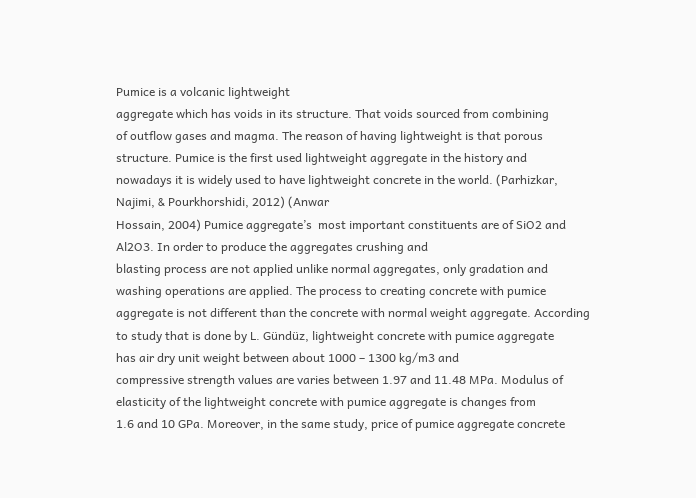Pumice is a volcanic lightweight
aggregate which has voids in its structure. That voids sourced from combining
of outflow gases and magma. The reason of having lightweight is that porous
structure. Pumice is the first used lightweight aggregate in the history and
nowadays it is widely used to have lightweight concrete in the world. (Parhizkar,
Najimi, & Pourkhorshidi, 2012) (Anwar
Hossain, 2004) Pumice aggregate’s  most important constituents are of SiO2 and
Al2O3. In order to produce the aggregates crushing and
blasting process are not applied unlike normal aggregates, only gradation and
washing operations are applied. The process to creating concrete with pumice
aggregate is not different than the concrete with normal weight aggregate. According
to study that is done by L. Gündüz, lightweight concrete with pumice aggregate
has air dry unit weight between about 1000 – 1300 kg/m3 and
compressive strength values are varies between 1.97 and 11.48 MPa. Modulus of
elasticity of the lightweight concrete with pumice aggregate is changes from
1.6 and 10 GPa. Moreover, in the same study, price of pumice aggregate concrete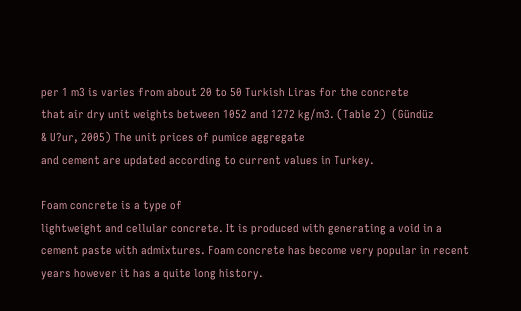per 1 m3 is varies from about 20 to 50 Turkish Liras for the concrete
that air dry unit weights between 1052 and 1272 kg/m3. (Table 2)  (Gündüz
& U?ur, 2005) The unit prices of pumice aggregate
and cement are updated according to current values in Turkey.

Foam concrete is a type of
lightweight and cellular concrete. It is produced with generating a void in a
cement paste with admixtures. Foam concrete has become very popular in recent
years however it has a quite long history.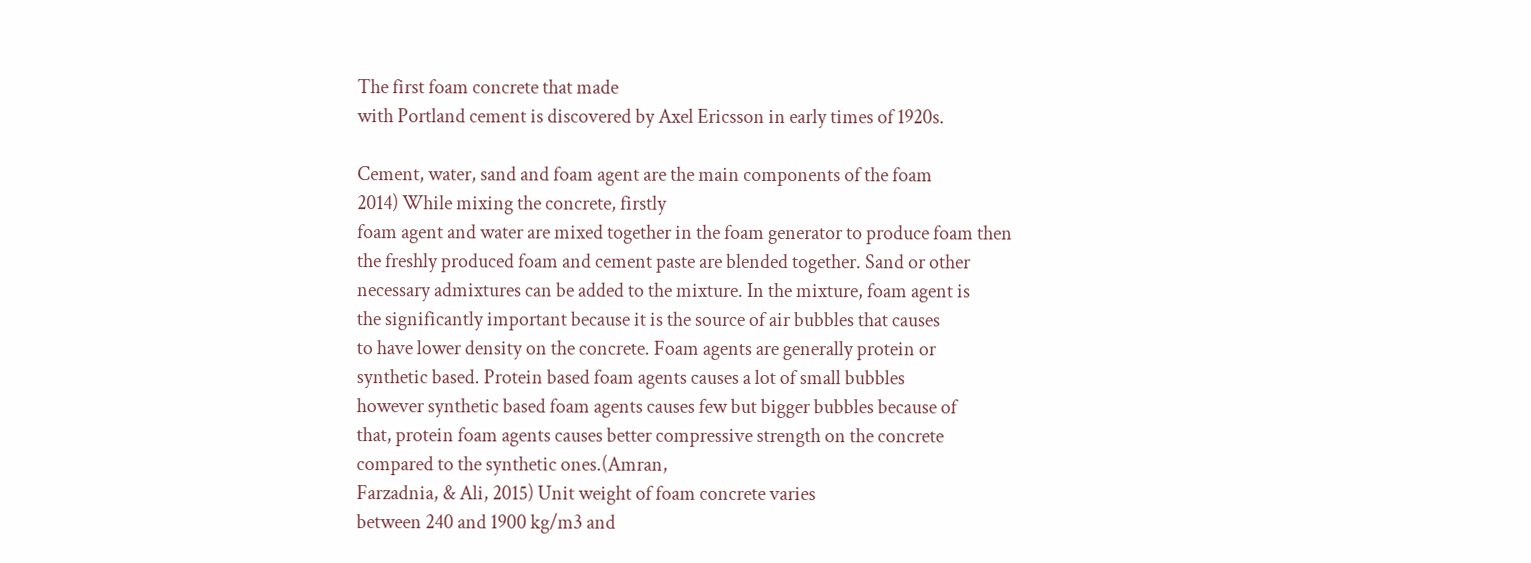The first foam concrete that made
with Portland cement is discovered by Axel Ericsson in early times of 1920s.

Cement, water, sand and foam agent are the main components of the foam
2014) While mixing the concrete, firstly
foam agent and water are mixed together in the foam generator to produce foam then
the freshly produced foam and cement paste are blended together. Sand or other
necessary admixtures can be added to the mixture. In the mixture, foam agent is
the significantly important because it is the source of air bubbles that causes
to have lower density on the concrete. Foam agents are generally protein or
synthetic based. Protein based foam agents causes a lot of small bubbles
however synthetic based foam agents causes few but bigger bubbles because of
that, protein foam agents causes better compressive strength on the concrete
compared to the synthetic ones.(Amran,
Farzadnia, & Ali, 2015) Unit weight of foam concrete varies
between 240 and 1900 kg/m3 and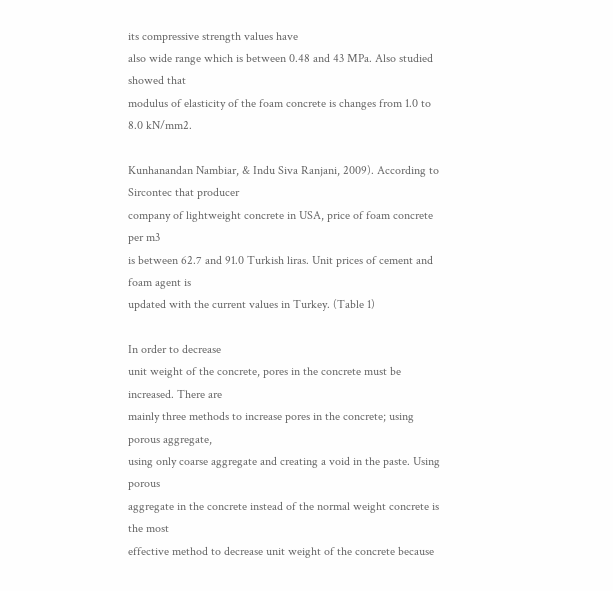its compressive strength values have
also wide range which is between 0.48 and 43 MPa. Also studied showed that
modulus of elasticity of the foam concrete is changes from 1.0 to 8.0 kN/mm2.

Kunhanandan Nambiar, & Indu Siva Ranjani, 2009). According to Sircontec that producer
company of lightweight concrete in USA, price of foam concrete per m3
is between 62.7 and 91.0 Turkish liras. Unit prices of cement and foam agent is
updated with the current values in Turkey. (Table 1)

In order to decrease
unit weight of the concrete, pores in the concrete must be increased. There are
mainly three methods to increase pores in the concrete; using porous aggregate,
using only coarse aggregate and creating a void in the paste. Using porous
aggregate in the concrete instead of the normal weight concrete is the most
effective method to decrease unit weight of the concrete because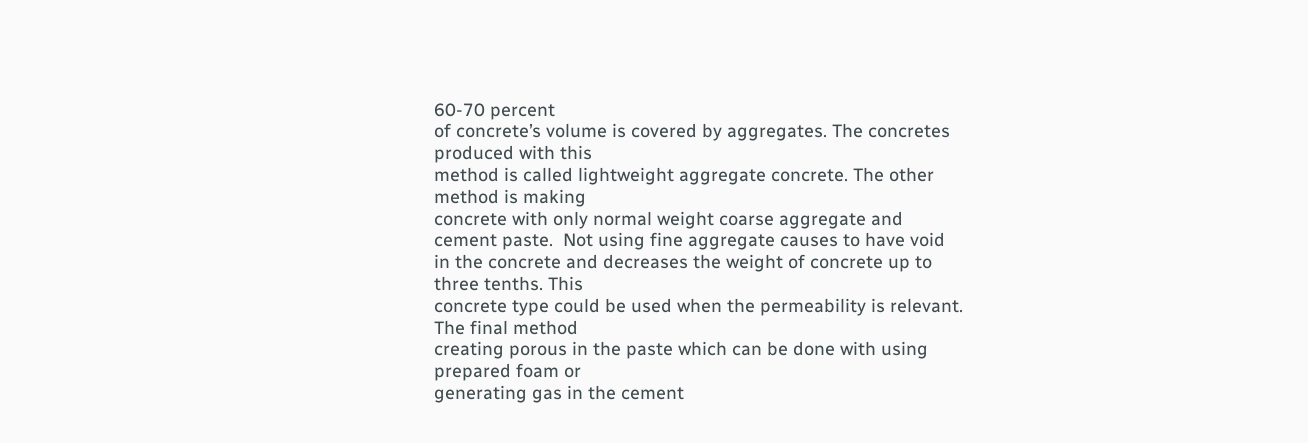60-70 percent
of concrete’s volume is covered by aggregates. The concretes produced with this
method is called lightweight aggregate concrete. The other method is making
concrete with only normal weight coarse aggregate and cement paste.  Not using fine aggregate causes to have void
in the concrete and decreases the weight of concrete up to three tenths. This
concrete type could be used when the permeability is relevant. The final method
creating porous in the paste which can be done with using prepared foam or
generating gas in the cement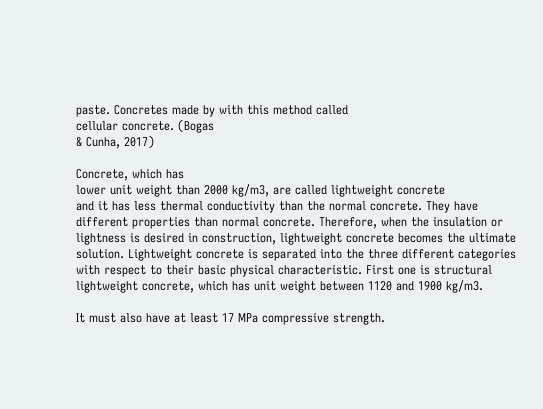paste. Concretes made by with this method called
cellular concrete. (Bogas
& Cunha, 2017)

Concrete, which has
lower unit weight than 2000 kg/m3, are called lightweight concrete
and it has less thermal conductivity than the normal concrete. They have
different properties than normal concrete. Therefore, when the insulation or
lightness is desired in construction, lightweight concrete becomes the ultimate
solution. Lightweight concrete is separated into the three different categories
with respect to their basic physical characteristic. First one is structural
lightweight concrete, which has unit weight between 1120 and 1900 kg/m3.

It must also have at least 17 MPa compressive strength.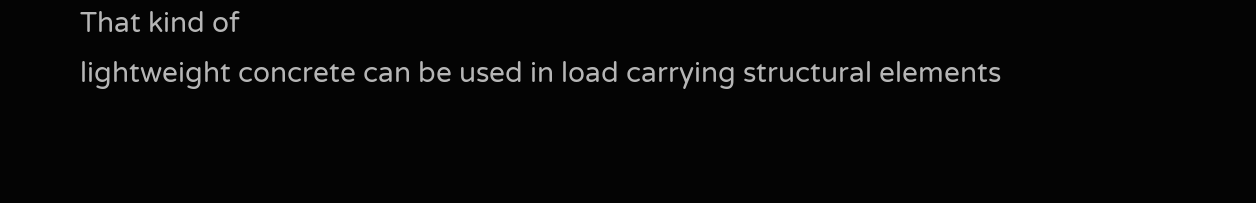That kind of
lightweight concrete can be used in load carrying structural elements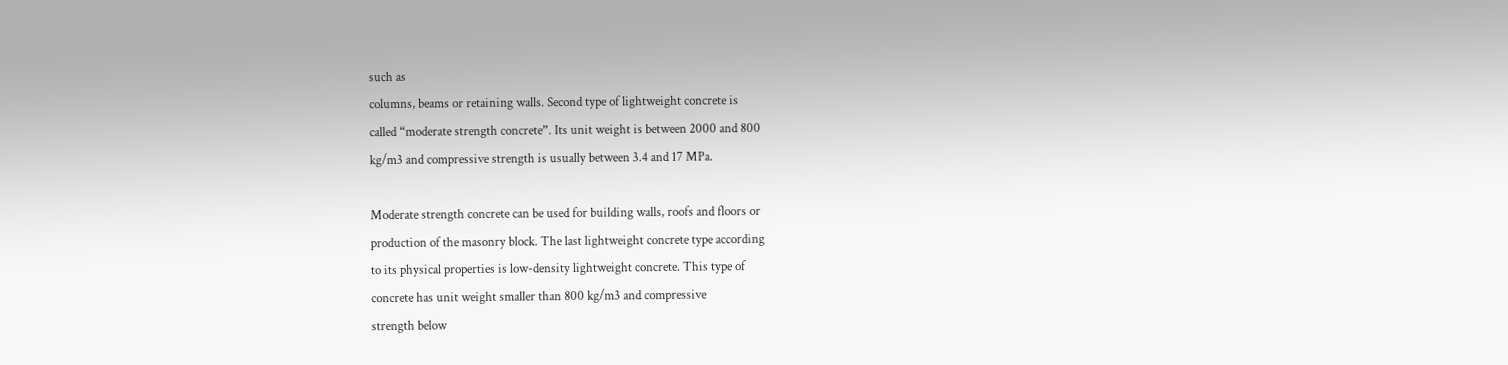such as
columns, beams or retaining walls. Second type of lightweight concrete is
called “moderate strength concrete”. Its unit weight is between 2000 and 800
kg/m3 and compressive strength is usually between 3.4 and 17 MPa.

Moderate strength concrete can be used for building walls, roofs and floors or
production of the masonry block. The last lightweight concrete type according
to its physical properties is low-density lightweight concrete. This type of
concrete has unit weight smaller than 800 kg/m3 and compressive
strength below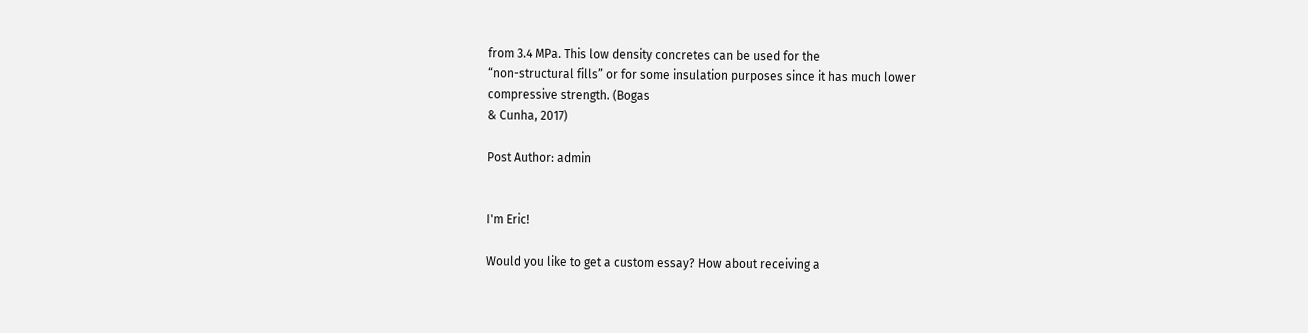from 3.4 MPa. This low density concretes can be used for the
“non-structural fills” or for some insulation purposes since it has much lower
compressive strength. (Bogas
& Cunha, 2017)

Post Author: admin


I'm Eric!

Would you like to get a custom essay? How about receiving a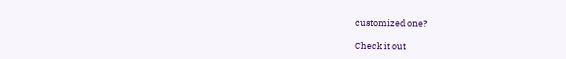customized one?

Check it out